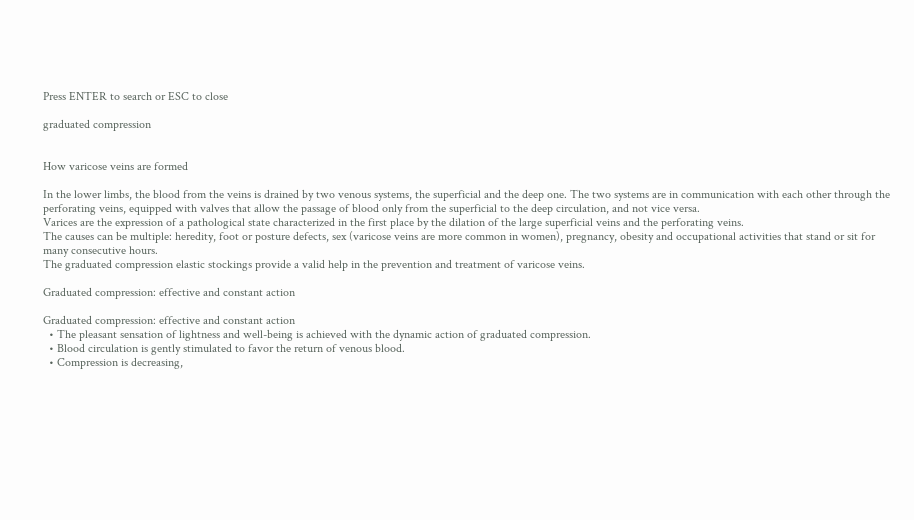Press ENTER to search or ESC to close

graduated compression


How varicose veins are formed

In the lower limbs, the blood from the veins is drained by two venous systems, the superficial and the deep one. The two systems are in communication with each other through the perforating veins, equipped with valves that allow the passage of blood only from the superficial to the deep circulation, and not vice versa.
Varices are the expression of a pathological state characterized in the first place by the dilation of the large superficial veins and the perforating veins.
The causes can be multiple: heredity, foot or posture defects, sex (varicose veins are more common in women), pregnancy, obesity and occupational activities that stand or sit for many consecutive hours.
The graduated compression elastic stockings provide a valid help in the prevention and treatment of varicose veins.

Graduated compression: effective and constant action

Graduated compression: effective and constant action
  • The pleasant sensation of lightness and well-being is achieved with the dynamic action of graduated compression.
  • Blood circulation is gently stimulated to favor the return of venous blood.
  • Compression is decreasing,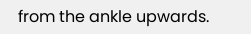from the ankle upwards.